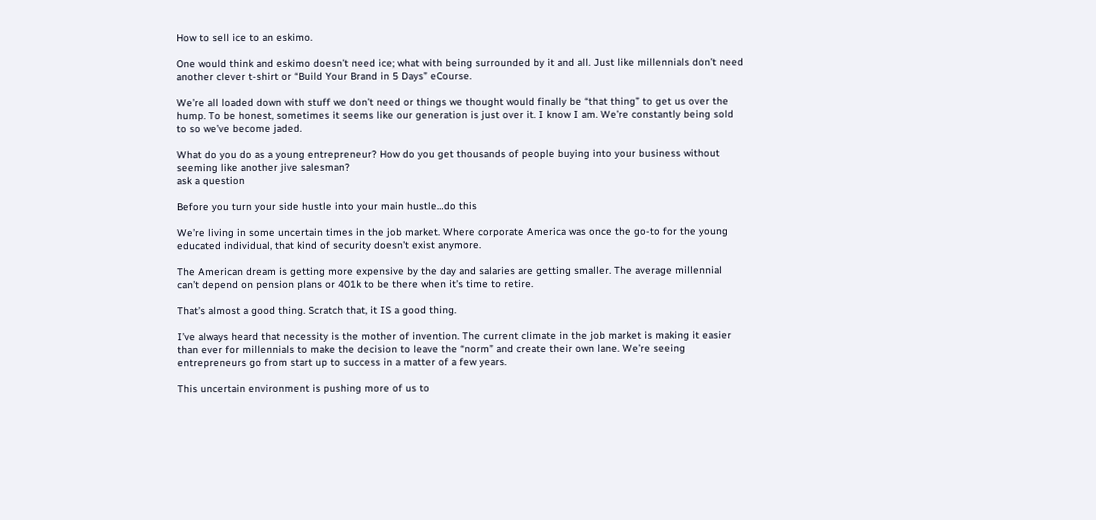How to sell ice to an eskimo.

One would think and eskimo doesn’t need ice; what with being surrounded by it and all. Just like millennials don’t need another clever t-shirt or “Build Your Brand in 5 Days” eCourse.

We’re all loaded down with stuff we don’t need or things we thought would finally be “that thing” to get us over the hump. To be honest, sometimes it seems like our generation is just over it. I know I am. We’re constantly being sold to so we’ve become jaded.

What do you do as a young entrepreneur? How do you get thousands of people buying into your business without seeming like another jive salesman?
ask a question

Before you turn your side hustle into your main hustle…do this

We’re living in some uncertain times in the job market. Where corporate America was once the go-to for the young educated individual, that kind of security doesn’t exist anymore.

The American dream is getting more expensive by the day and salaries are getting smaller. The average millennial can’t depend on pension plans or 401k to be there when it’s time to retire.

That’s almost a good thing. Scratch that, it IS a good thing.

I’ve always heard that necessity is the mother of invention. The current climate in the job market is making it easier than ever for millennials to make the decision to leave the “norm” and create their own lane. We’re seeing entrepreneurs go from start up to success in a matter of a few years.

This uncertain environment is pushing more of us to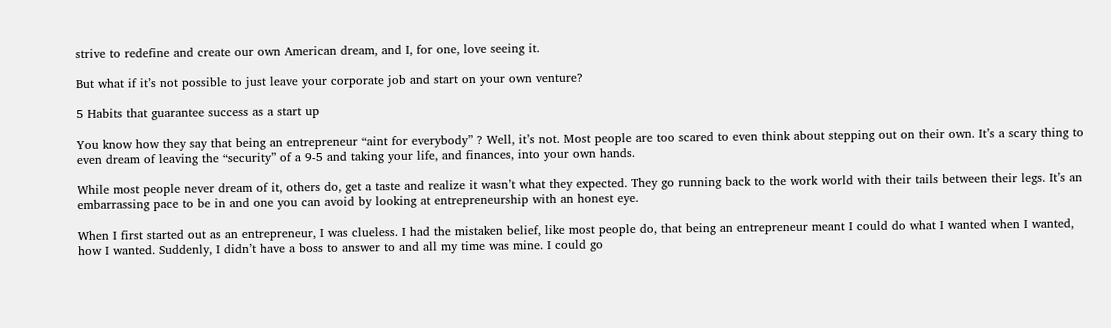strive to redefine and create our own American dream, and I, for one, love seeing it.

But what if it’s not possible to just leave your corporate job and start on your own venture?

5 Habits that guarantee success as a start up

You know how they say that being an entrepreneur “aint for everybody” ? Well, it’s not. Most people are too scared to even think about stepping out on their own. It’s a scary thing to even dream of leaving the “security” of a 9-5 and taking your life, and finances, into your own hands.

While most people never dream of it, others do, get a taste and realize it wasn’t what they expected. They go running back to the work world with their tails between their legs. It’s an embarrassing pace to be in and one you can avoid by looking at entrepreneurship with an honest eye.

When I first started out as an entrepreneur, I was clueless. I had the mistaken belief, like most people do, that being an entrepreneur meant I could do what I wanted when I wanted, how I wanted. Suddenly, I didn’t have a boss to answer to and all my time was mine. I could go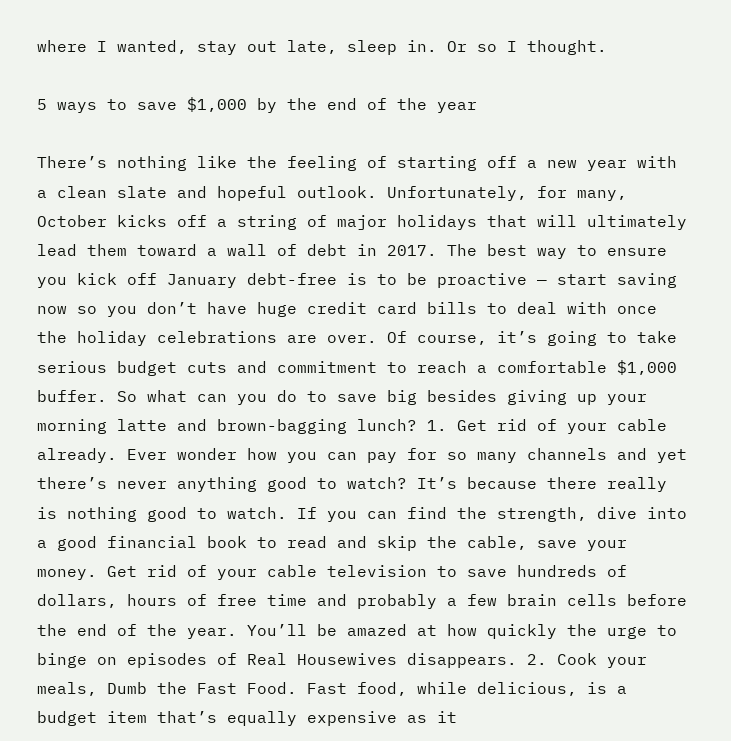where I wanted, stay out late, sleep in. Or so I thought.

5 ways to save $1,000 by the end of the year

There’s nothing like the feeling of starting off a new year with a clean slate and hopeful outlook. Unfortunately, for many, October kicks off a string of major holidays that will ultimately lead them toward a wall of debt in 2017. The best way to ensure you kick off January debt-free is to be proactive — start saving now so you don’t have huge credit card bills to deal with once the holiday celebrations are over. Of course, it’s going to take serious budget cuts and commitment to reach a comfortable $1,000 buffer. So what can you do to save big besides giving up your morning latte and brown-bagging lunch? 1. Get rid of your cable already. Ever wonder how you can pay for so many channels and yet there’s never anything good to watch? It’s because there really is nothing good to watch. If you can find the strength, dive into a good financial book to read and skip the cable, save your money. Get rid of your cable television to save hundreds of dollars, hours of free time and probably a few brain cells before the end of the year. You’ll be amazed at how quickly the urge to binge on episodes of Real Housewives disappears. 2. Cook your meals, Dumb the Fast Food. Fast food, while delicious, is a budget item that’s equally expensive as it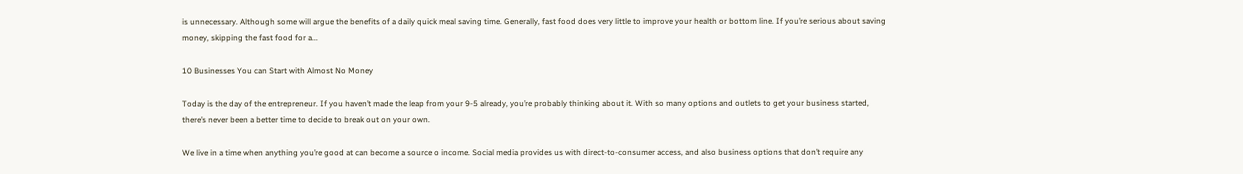is unnecessary. Although some will argue the benefits of a daily quick meal saving time. Generally, fast food does very little to improve your health or bottom line. If you’re serious about saving money, skipping the fast food for a...

10 Businesses You can Start with Almost No Money

Today is the day of the entrepreneur. If you haven’t made the leap from your 9-5 already, you’re probably thinking about it. With so many options and outlets to get your business started, there’s never been a better time to decide to break out on your own.

We live in a time when anything you’re good at can become a source o income. Social media provides us with direct-to-consumer access, and also business options that don’t require any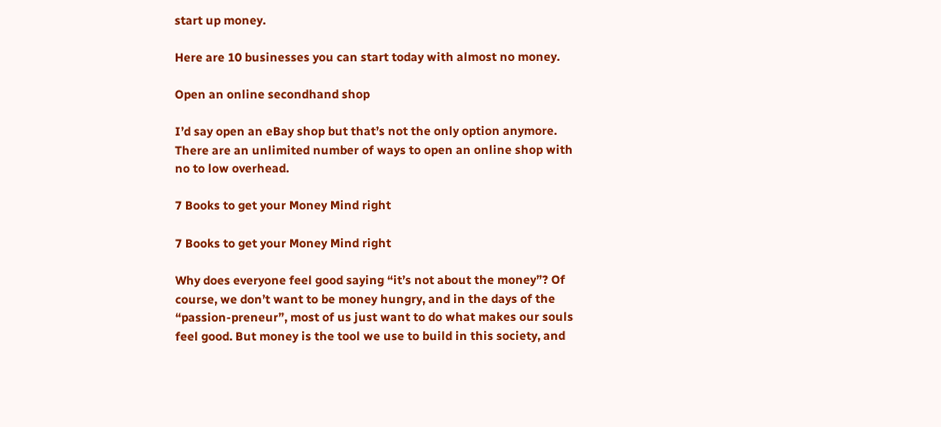start up money.

Here are 10 businesses you can start today with almost no money.

Open an online secondhand shop

I’d say open an eBay shop but that’s not the only option anymore. There are an unlimited number of ways to open an online shop with no to low overhead.

7 Books to get your Money Mind right

7 Books to get your Money Mind right

Why does everyone feel good saying “it’s not about the money”? Of course, we don’t want to be money hungry, and in the days of the “passion-preneur”, most of us just want to do what makes our souls feel good. But money is the tool we use to build in this society, and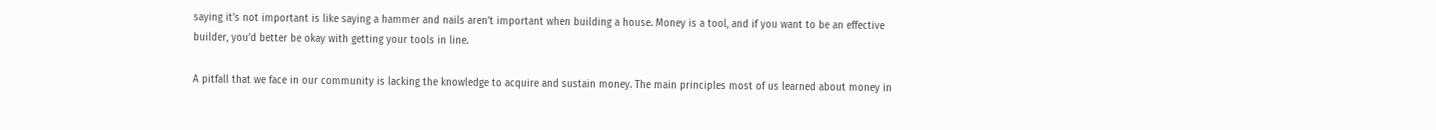saying it’s not important is like saying a hammer and nails aren’t important when building a house. Money is a tool, and if you want to be an effective builder, you’d better be okay with getting your tools in line.

A pitfall that we face in our community is lacking the knowledge to acquire and sustain money. The main principles most of us learned about money in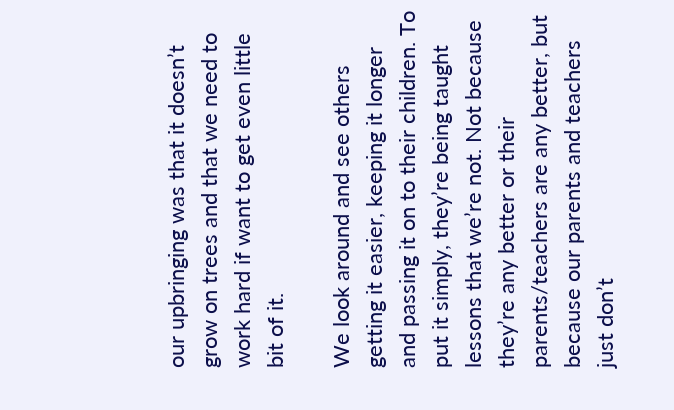our upbringing was that it doesn’t grow on trees and that we need to work hard if want to get even little bit of it.

We look around and see others getting it easier, keeping it longer and passing it on to their children. To put it simply, they’re being taught lessons that we’re not. Not because they’re any better or their parents/teachers are any better, but because our parents and teachers just don’t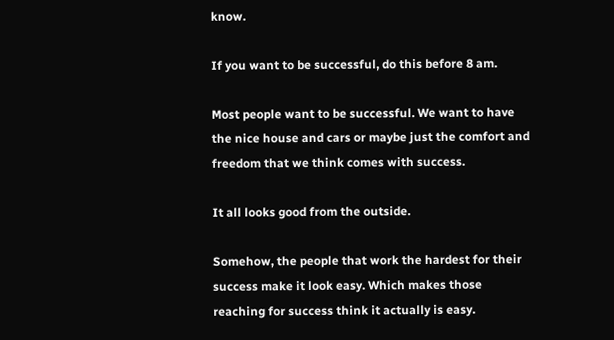know.

If you want to be successful, do this before 8 am.

Most people want to be successful. We want to have the nice house and cars or maybe just the comfort and freedom that we think comes with success.

It all looks good from the outside.

Somehow, the people that work the hardest for their success make it look easy. Which makes those reaching for success think it actually is easy.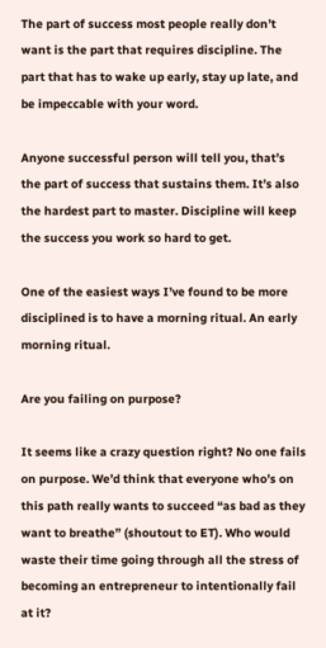The part of success most people really don’t want is the part that requires discipline. The part that has to wake up early, stay up late, and be impeccable with your word.

Anyone successful person will tell you, that’s the part of success that sustains them. It’s also the hardest part to master. Discipline will keep the success you work so hard to get.

One of the easiest ways I’ve found to be more disciplined is to have a morning ritual. An early morning ritual.

Are you failing on purpose?

It seems like a crazy question right? No one fails on purpose. We’d think that everyone who’s on this path really wants to succeed “as bad as they want to breathe” (shoutout to ET). Who would waste their time going through all the stress of becoming an entrepreneur to intentionally fail at it?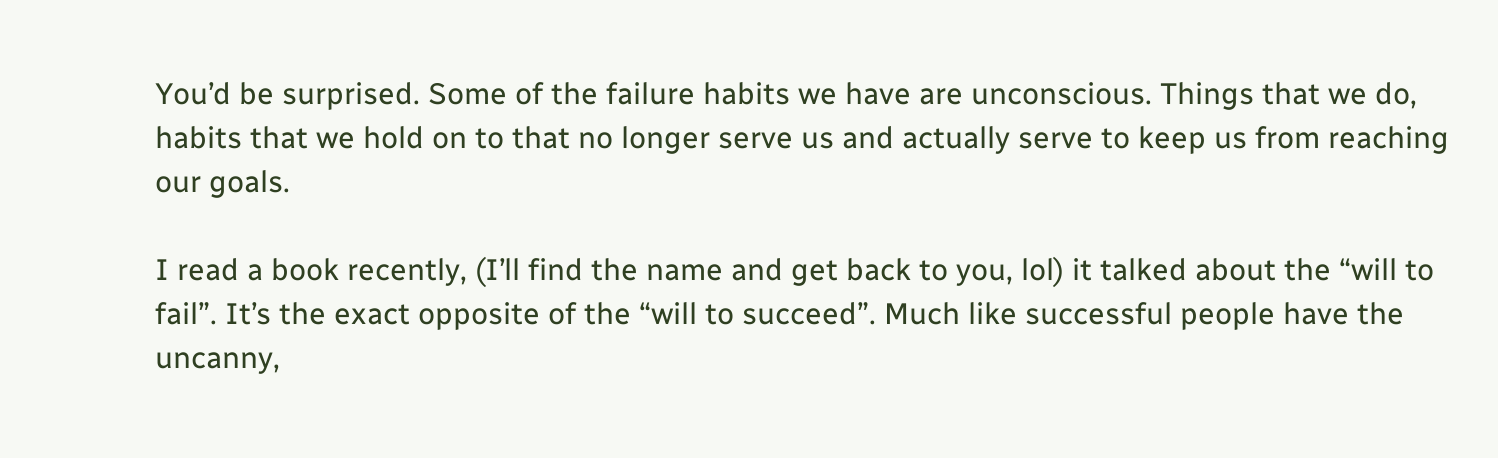You’d be surprised. Some of the failure habits we have are unconscious. Things that we do, habits that we hold on to that no longer serve us and actually serve to keep us from reaching our goals.

I read a book recently, (I’ll find the name and get back to you, lol) it talked about the “will to fail”. It’s the exact opposite of the “will to succeed”. Much like successful people have the uncanny,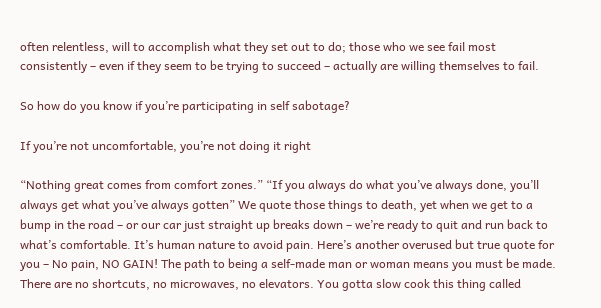often relentless, will to accomplish what they set out to do; those who we see fail most consistently – even if they seem to be trying to succeed – actually are willing themselves to fail.

So how do you know if you’re participating in self sabotage?

If you’re not uncomfortable, you’re not doing it right

“Nothing great comes from comfort zones.” “If you always do what you’ve always done, you’ll always get what you’ve always gotten” We quote those things to death, yet when we get to a bump in the road – or our car just straight up breaks down – we’re ready to quit and run back to what’s comfortable. It’s human nature to avoid pain. Here’s another overused but true quote for you – No pain, NO GAIN! The path to being a self-made man or woman means you must be made. There are no shortcuts, no microwaves, no elevators. You gotta slow cook this thing called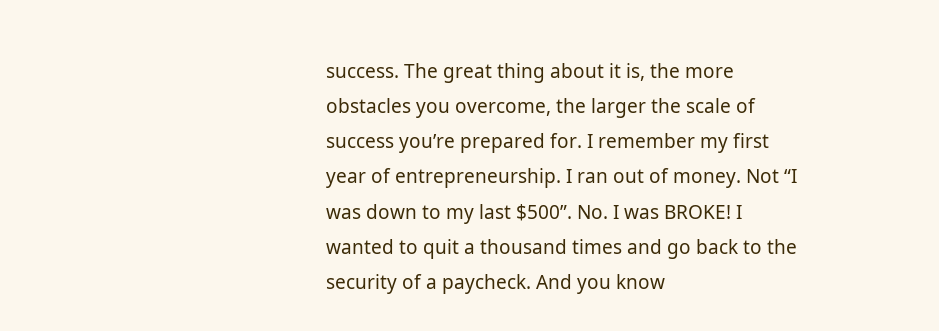success. The great thing about it is, the more obstacles you overcome, the larger the scale of success you’re prepared for. I remember my first year of entrepreneurship. I ran out of money. Not “I was down to my last $500”. No. I was BROKE! I wanted to quit a thousand times and go back to the security of a paycheck. And you know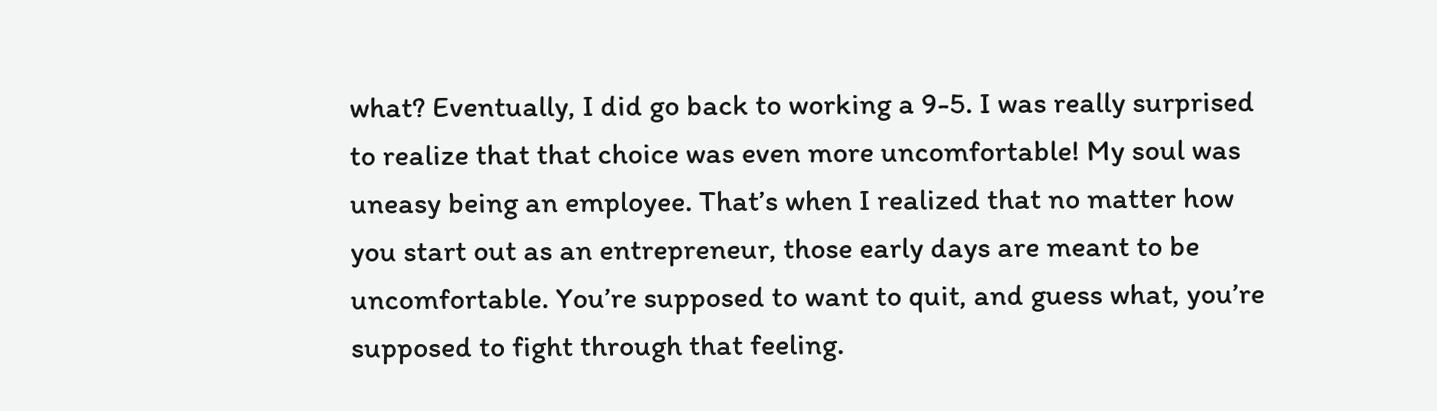what? Eventually, I did go back to working a 9-5. I was really surprised to realize that that choice was even more uncomfortable! My soul was uneasy being an employee. That’s when I realized that no matter how you start out as an entrepreneur, those early days are meant to be uncomfortable. You’re supposed to want to quit, and guess what, you’re supposed to fight through that feeling.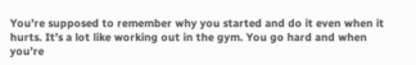You’re supposed to remember why you started and do it even when it hurts. It’s a lot like working out in the gym. You go hard and when you’re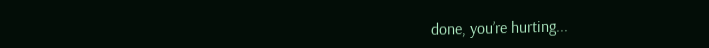done, you’re hurting...